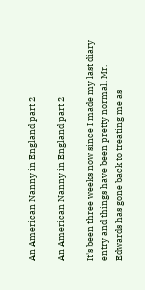An American Nanny in England part 2

An American Nanny in England part 2

It's been three weeks now since I made my last diary entry and things have been pretty normal. Mr. Edwards has gone back to treating me as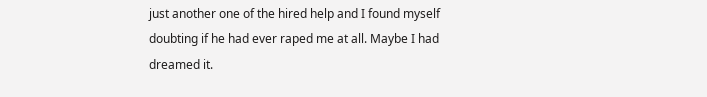just another one of the hired help and I found myself doubting if he had ever raped me at all. Maybe I had dreamed it.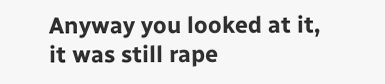Anyway you looked at it, it was still rape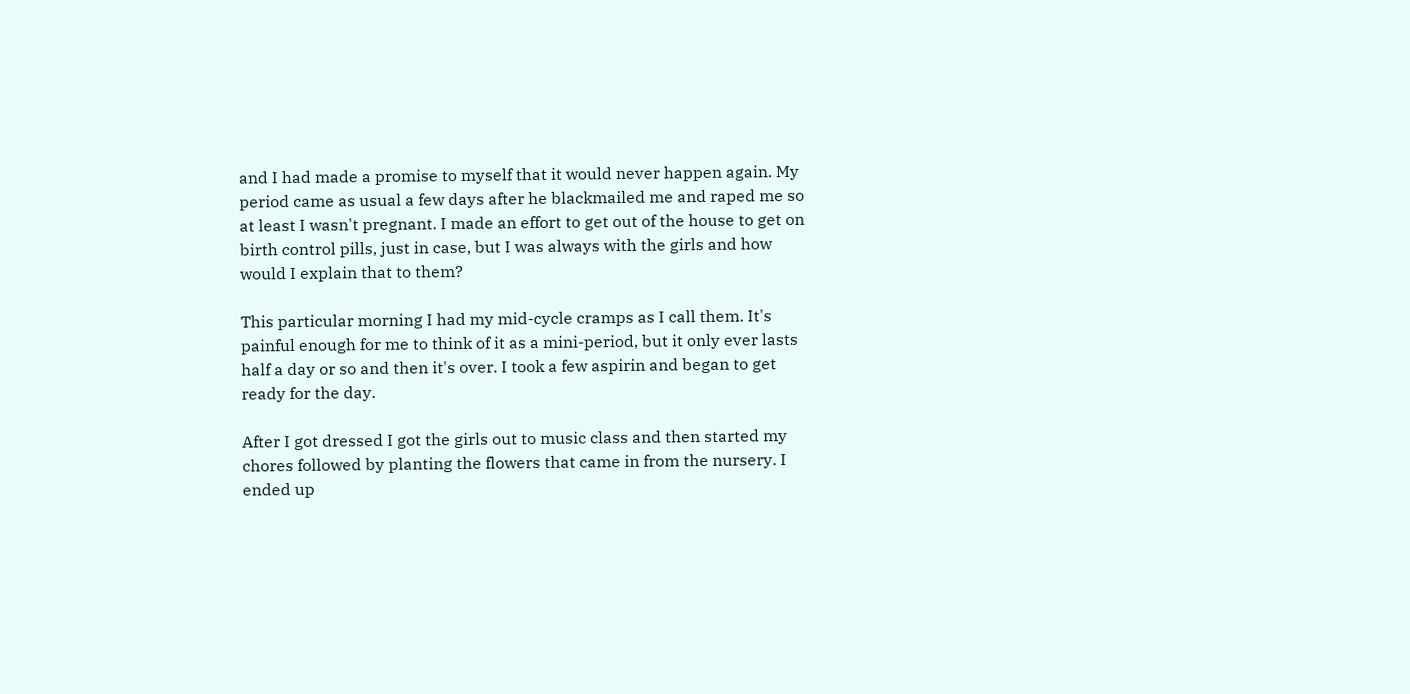and I had made a promise to myself that it would never happen again. My period came as usual a few days after he blackmailed me and raped me so at least I wasn't pregnant. I made an effort to get out of the house to get on birth control pills, just in case, but I was always with the girls and how would I explain that to them?

This particular morning I had my mid-cycle cramps as I call them. It's painful enough for me to think of it as a mini-period, but it only ever lasts half a day or so and then it's over. I took a few aspirin and began to get ready for the day.

After I got dressed I got the girls out to music class and then started my chores followed by planting the flowers that came in from the nursery. I ended up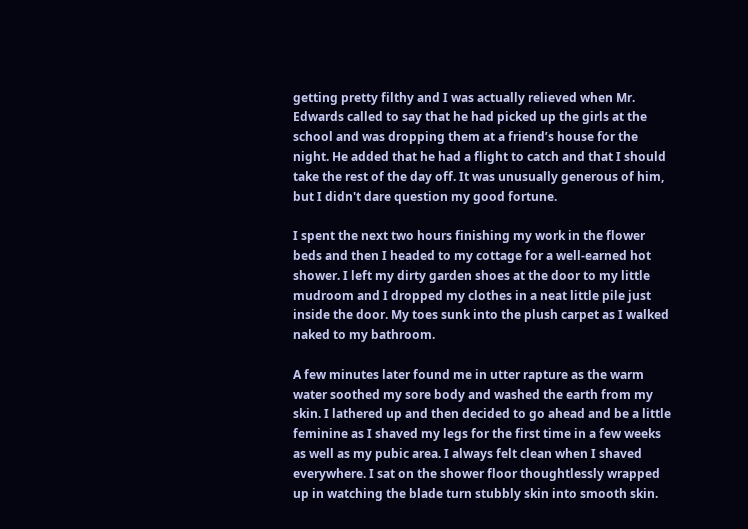getting pretty filthy and I was actually relieved when Mr. Edwards called to say that he had picked up the girls at the school and was dropping them at a friend’s house for the night. He added that he had a flight to catch and that I should take the rest of the day off. It was unusually generous of him, but I didn't dare question my good fortune.

I spent the next two hours finishing my work in the flower beds and then I headed to my cottage for a well-earned hot shower. I left my dirty garden shoes at the door to my little mudroom and I dropped my clothes in a neat little pile just inside the door. My toes sunk into the plush carpet as I walked naked to my bathroom.

A few minutes later found me in utter rapture as the warm water soothed my sore body and washed the earth from my skin. I lathered up and then decided to go ahead and be a little feminine as I shaved my legs for the first time in a few weeks as well as my pubic area. I always felt clean when I shaved everywhere. I sat on the shower floor thoughtlessly wrapped up in watching the blade turn stubbly skin into smooth skin.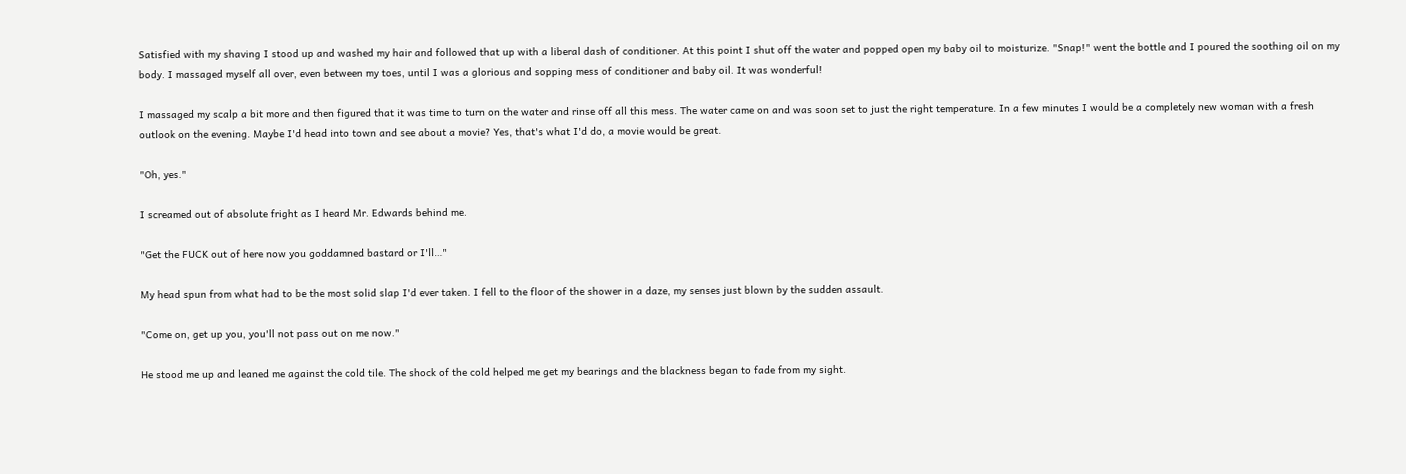Satisfied with my shaving I stood up and washed my hair and followed that up with a liberal dash of conditioner. At this point I shut off the water and popped open my baby oil to moisturize. "Snap!" went the bottle and I poured the soothing oil on my body. I massaged myself all over, even between my toes, until I was a glorious and sopping mess of conditioner and baby oil. It was wonderful!

I massaged my scalp a bit more and then figured that it was time to turn on the water and rinse off all this mess. The water came on and was soon set to just the right temperature. In a few minutes I would be a completely new woman with a fresh outlook on the evening. Maybe I'd head into town and see about a movie? Yes, that's what I'd do, a movie would be great.

"Oh, yes."

I screamed out of absolute fright as I heard Mr. Edwards behind me.

"Get the FUCK out of here now you goddamned bastard or I'll…"

My head spun from what had to be the most solid slap I'd ever taken. I fell to the floor of the shower in a daze, my senses just blown by the sudden assault.

"Come on, get up you, you'll not pass out on me now."

He stood me up and leaned me against the cold tile. The shock of the cold helped me get my bearings and the blackness began to fade from my sight.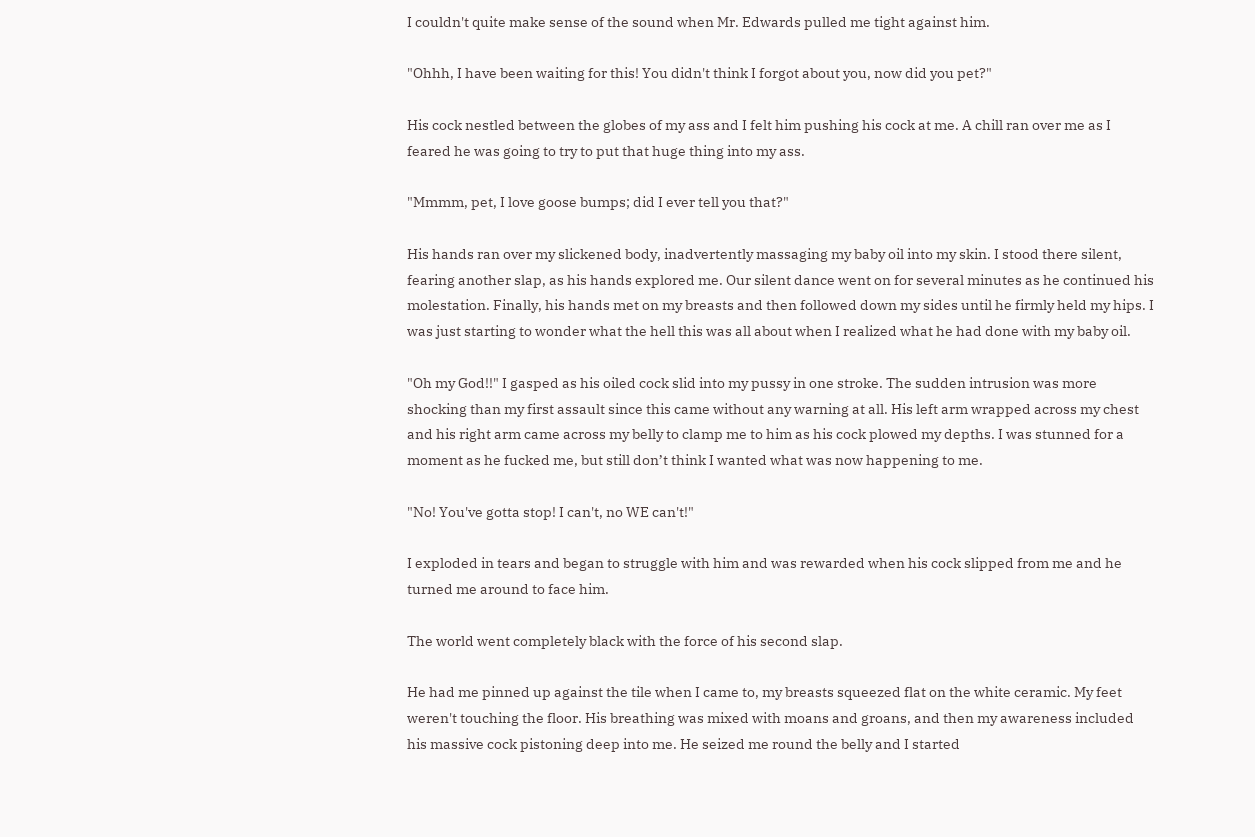I couldn't quite make sense of the sound when Mr. Edwards pulled me tight against him.

"Ohhh, I have been waiting for this! You didn't think I forgot about you, now did you pet?"

His cock nestled between the globes of my ass and I felt him pushing his cock at me. A chill ran over me as I feared he was going to try to put that huge thing into my ass.

"Mmmm, pet, I love goose bumps; did I ever tell you that?"

His hands ran over my slickened body, inadvertently massaging my baby oil into my skin. I stood there silent, fearing another slap, as his hands explored me. Our silent dance went on for several minutes as he continued his molestation. Finally, his hands met on my breasts and then followed down my sides until he firmly held my hips. I was just starting to wonder what the hell this was all about when I realized what he had done with my baby oil.

"Oh my God!!" I gasped as his oiled cock slid into my pussy in one stroke. The sudden intrusion was more shocking than my first assault since this came without any warning at all. His left arm wrapped across my chest and his right arm came across my belly to clamp me to him as his cock plowed my depths. I was stunned for a moment as he fucked me, but still don’t think I wanted what was now happening to me.

"No! You've gotta stop! I can't, no WE can't!"

I exploded in tears and began to struggle with him and was rewarded when his cock slipped from me and he turned me around to face him.

The world went completely black with the force of his second slap.

He had me pinned up against the tile when I came to, my breasts squeezed flat on the white ceramic. My feet weren't touching the floor. His breathing was mixed with moans and groans, and then my awareness included his massive cock pistoning deep into me. He seized me round the belly and I started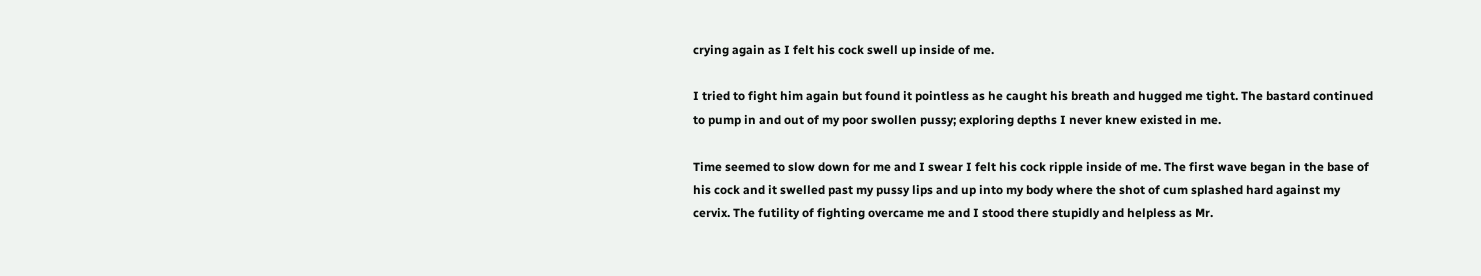crying again as I felt his cock swell up inside of me.

I tried to fight him again but found it pointless as he caught his breath and hugged me tight. The bastard continued to pump in and out of my poor swollen pussy; exploring depths I never knew existed in me.

Time seemed to slow down for me and I swear I felt his cock ripple inside of me. The first wave began in the base of his cock and it swelled past my pussy lips and up into my body where the shot of cum splashed hard against my cervix. The futility of fighting overcame me and I stood there stupidly and helpless as Mr.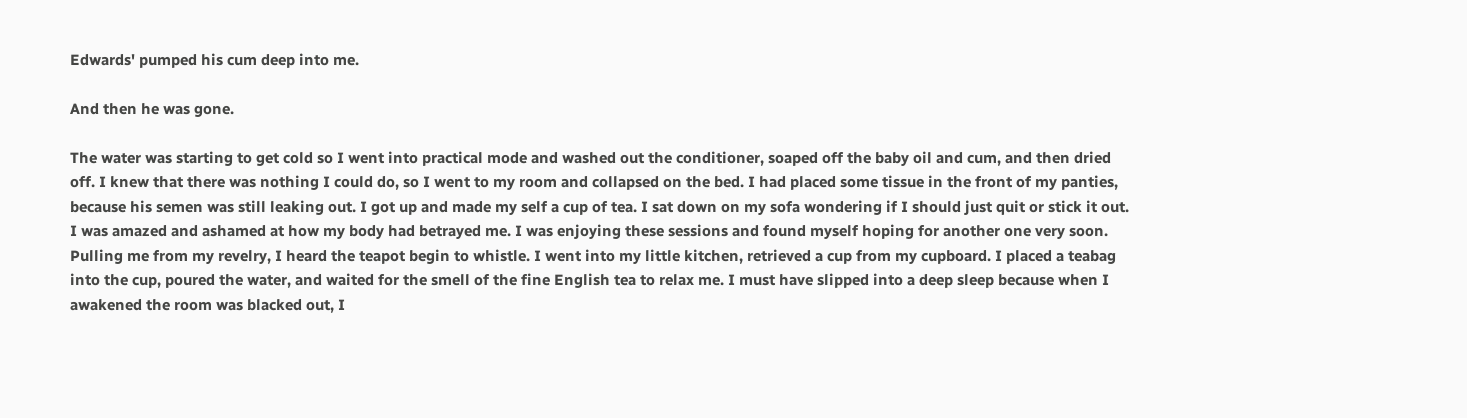Edwards' pumped his cum deep into me.

And then he was gone.

The water was starting to get cold so I went into practical mode and washed out the conditioner, soaped off the baby oil and cum, and then dried off. I knew that there was nothing I could do, so I went to my room and collapsed on the bed. I had placed some tissue in the front of my panties, because his semen was still leaking out. I got up and made my self a cup of tea. I sat down on my sofa wondering if I should just quit or stick it out. I was amazed and ashamed at how my body had betrayed me. I was enjoying these sessions and found myself hoping for another one very soon. Pulling me from my revelry, I heard the teapot begin to whistle. I went into my little kitchen, retrieved a cup from my cupboard. I placed a teabag into the cup, poured the water, and waited for the smell of the fine English tea to relax me. I must have slipped into a deep sleep because when I awakened the room was blacked out, I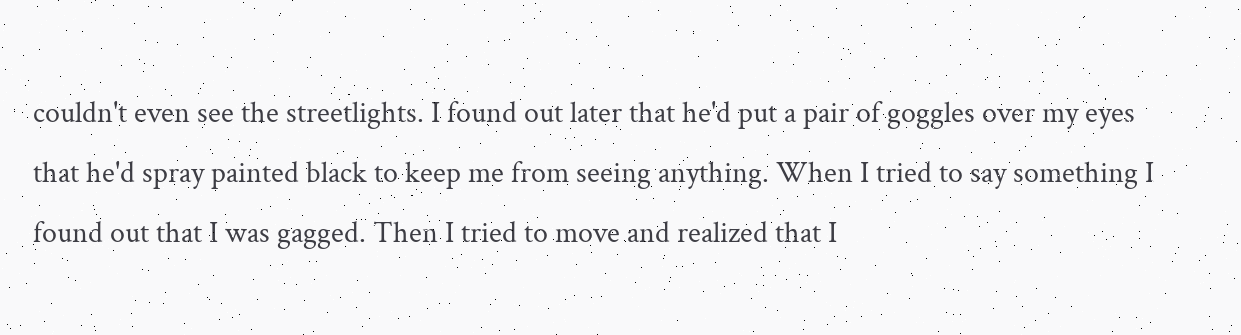couldn't even see the streetlights. I found out later that he'd put a pair of goggles over my eyes that he'd spray painted black to keep me from seeing anything. When I tried to say something I found out that I was gagged. Then I tried to move and realized that I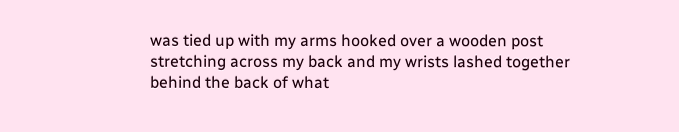was tied up with my arms hooked over a wooden post stretching across my back and my wrists lashed together behind the back of what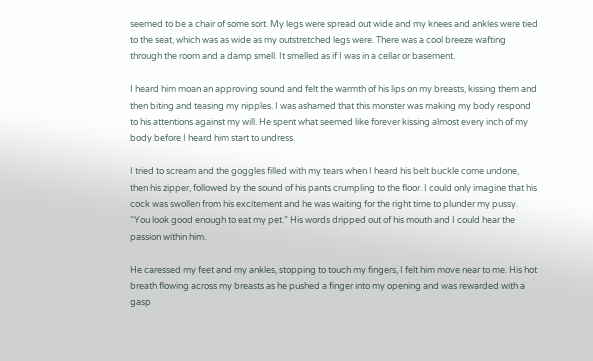seemed to be a chair of some sort. My legs were spread out wide and my knees and ankles were tied to the seat, which was as wide as my outstretched legs were. There was a cool breeze wafting through the room and a damp smell. It smelled as if I was in a cellar or basement.

I heard him moan an approving sound and felt the warmth of his lips on my breasts, kissing them and then biting and teasing my nipples. I was ashamed that this monster was making my body respond to his attentions against my will. He spent what seemed like forever kissing almost every inch of my body before I heard him start to undress.

I tried to scream and the goggles filled with my tears when I heard his belt buckle come undone, then his zipper, followed by the sound of his pants crumpling to the floor. I could only imagine that his cock was swollen from his excitement and he was waiting for the right time to plunder my pussy. “You look good enough to eat my pet.” His words dripped out of his mouth and I could hear the passion within him.

He caressed my feet and my ankles, stopping to touch my fingers, I felt him move near to me. His hot breath flowing across my breasts as he pushed a finger into my opening and was rewarded with a gasp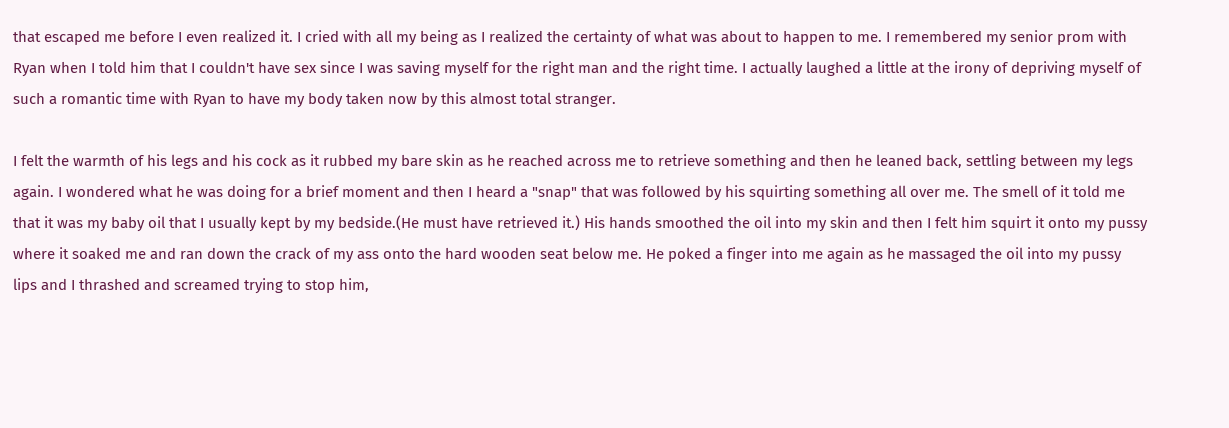that escaped me before I even realized it. I cried with all my being as I realized the certainty of what was about to happen to me. I remembered my senior prom with Ryan when I told him that I couldn't have sex since I was saving myself for the right man and the right time. I actually laughed a little at the irony of depriving myself of such a romantic time with Ryan to have my body taken now by this almost total stranger.

I felt the warmth of his legs and his cock as it rubbed my bare skin as he reached across me to retrieve something and then he leaned back, settling between my legs again. I wondered what he was doing for a brief moment and then I heard a "snap" that was followed by his squirting something all over me. The smell of it told me that it was my baby oil that I usually kept by my bedside.(He must have retrieved it.) His hands smoothed the oil into my skin and then I felt him squirt it onto my pussy where it soaked me and ran down the crack of my ass onto the hard wooden seat below me. He poked a finger into me again as he massaged the oil into my pussy lips and I thrashed and screamed trying to stop him,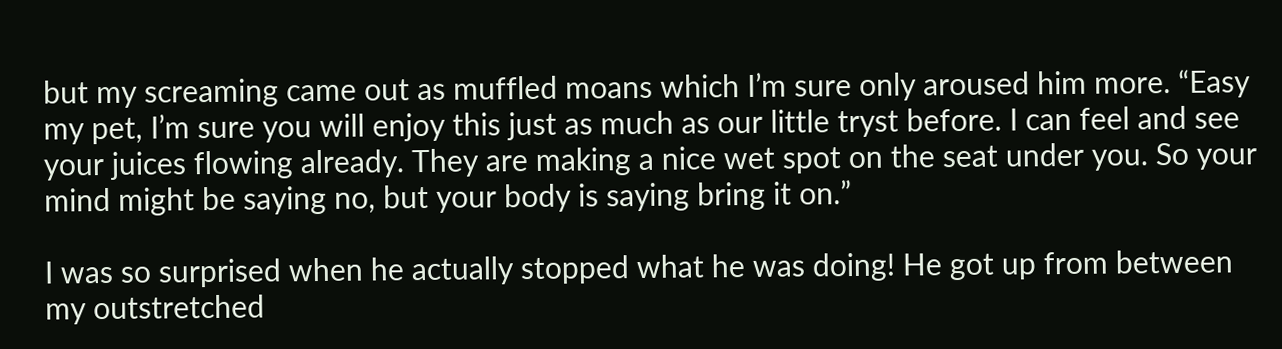but my screaming came out as muffled moans which I’m sure only aroused him more. “Easy my pet, I’m sure you will enjoy this just as much as our little tryst before. I can feel and see your juices flowing already. They are making a nice wet spot on the seat under you. So your mind might be saying no, but your body is saying bring it on.”

I was so surprised when he actually stopped what he was doing! He got up from between my outstretched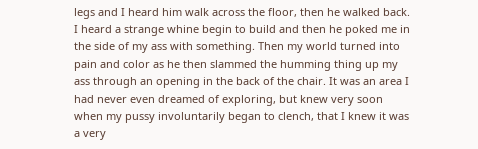legs and I heard him walk across the floor, then he walked back. I heard a strange whine begin to build and then he poked me in the side of my ass with something. Then my world turned into pain and color as he then slammed the humming thing up my ass through an opening in the back of the chair. It was an area I had never even dreamed of exploring, but knew very soon when my pussy involuntarily began to clench, that I knew it was a very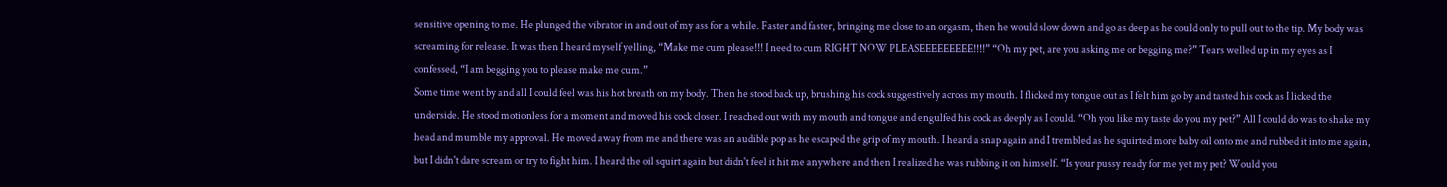sensitive opening to me. He plunged the vibrator in and out of my ass for a while. Faster and faster, bringing me close to an orgasm, then he would slow down and go as deep as he could only to pull out to the tip. My body was screaming for release. It was then I heard myself yelling, “Make me cum please!!! I need to cum RIGHT NOW PLEASEEEEEEEEE!!!!” “Oh my pet, are you asking me or begging me?” Tears welled up in my eyes as I confessed, “I am begging you to please make me cum.”
Some time went by and all I could feel was his hot breath on my body. Then he stood back up, brushing his cock suggestively across my mouth. I flicked my tongue out as I felt him go by and tasted his cock as I licked the underside. He stood motionless for a moment and moved his cock closer. I reached out with my mouth and tongue and engulfed his cock as deeply as I could. “Oh you like my taste do you my pet?” All I could do was to shake my head and mumble my approval. He moved away from me and there was an audible pop as he escaped the grip of my mouth. I heard a snap again and I trembled as he squirted more baby oil onto me and rubbed it into me again, but I didn't dare scream or try to fight him. I heard the oil squirt again but didn't feel it hit me anywhere and then I realized he was rubbing it on himself. “Is your pussy ready for me yet my pet? Would you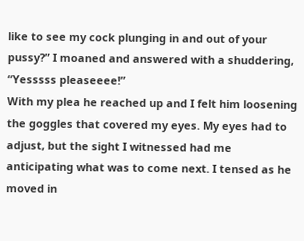like to see my cock plunging in and out of your pussy?” I moaned and answered with a shuddering, “Yesssss pleaseeee!”
With my plea he reached up and I felt him loosening the goggles that covered my eyes. My eyes had to adjust, but the sight I witnessed had me anticipating what was to come next. I tensed as he moved in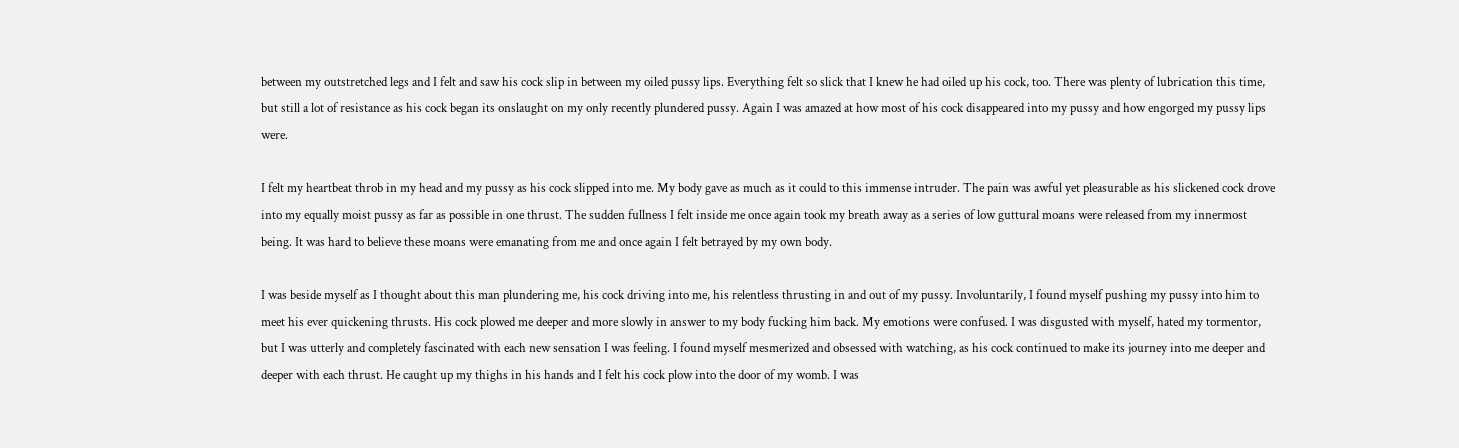between my outstretched legs and I felt and saw his cock slip in between my oiled pussy lips. Everything felt so slick that I knew he had oiled up his cock, too. There was plenty of lubrication this time, but still a lot of resistance as his cock began its onslaught on my only recently plundered pussy. Again I was amazed at how most of his cock disappeared into my pussy and how engorged my pussy lips were.

I felt my heartbeat throb in my head and my pussy as his cock slipped into me. My body gave as much as it could to this immense intruder. The pain was awful yet pleasurable as his slickened cock drove into my equally moist pussy as far as possible in one thrust. The sudden fullness I felt inside me once again took my breath away as a series of low guttural moans were released from my innermost being. It was hard to believe these moans were emanating from me and once again I felt betrayed by my own body.

I was beside myself as I thought about this man plundering me, his cock driving into me, his relentless thrusting in and out of my pussy. Involuntarily, I found myself pushing my pussy into him to meet his ever quickening thrusts. His cock plowed me deeper and more slowly in answer to my body fucking him back. My emotions were confused. I was disgusted with myself, hated my tormentor, but I was utterly and completely fascinated with each new sensation I was feeling. I found myself mesmerized and obsessed with watching, as his cock continued to make its journey into me deeper and deeper with each thrust. He caught up my thighs in his hands and I felt his cock plow into the door of my womb. I was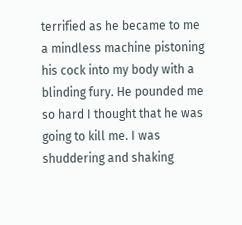terrified as he became to me a mindless machine pistoning his cock into my body with a blinding fury. He pounded me so hard I thought that he was going to kill me. I was shuddering and shaking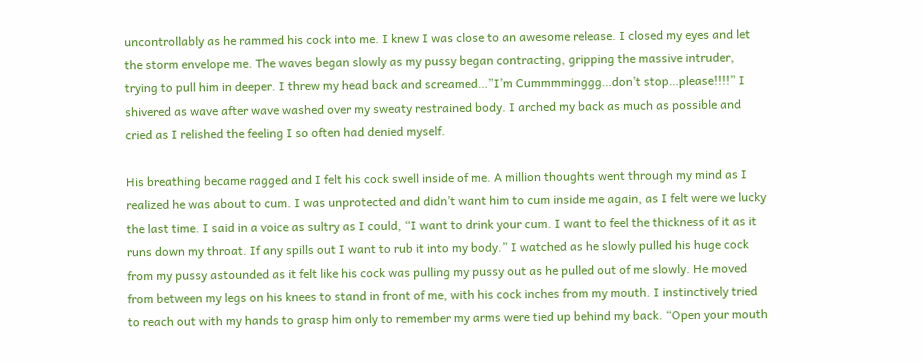uncontrollably as he rammed his cock into me. I knew I was close to an awesome release. I closed my eyes and let the storm envelope me. The waves began slowly as my pussy began contracting, gripping the massive intruder, trying to pull him in deeper. I threw my head back and screamed…”I’m Cummmminggg…don’t stop…please!!!!” I shivered as wave after wave washed over my sweaty restrained body. I arched my back as much as possible and cried as I relished the feeling I so often had denied myself.

His breathing became ragged and I felt his cock swell inside of me. A million thoughts went through my mind as I realized he was about to cum. I was unprotected and didn’t want him to cum inside me again, as I felt were we lucky the last time. I said in a voice as sultry as I could, “I want to drink your cum. I want to feel the thickness of it as it runs down my throat. If any spills out I want to rub it into my body.” I watched as he slowly pulled his huge cock from my pussy astounded as it felt like his cock was pulling my pussy out as he pulled out of me slowly. He moved from between my legs on his knees to stand in front of me, with his cock inches from my mouth. I instinctively tried to reach out with my hands to grasp him only to remember my arms were tied up behind my back. “Open your mouth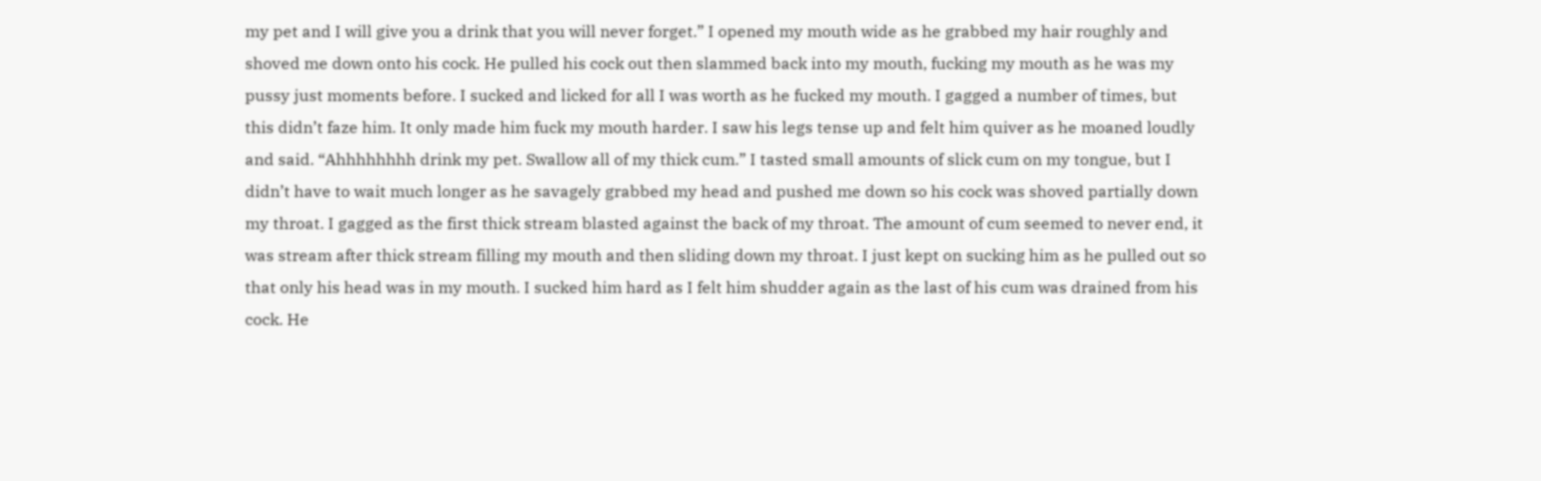my pet and I will give you a drink that you will never forget.” I opened my mouth wide as he grabbed my hair roughly and shoved me down onto his cock. He pulled his cock out then slammed back into my mouth, fucking my mouth as he was my pussy just moments before. I sucked and licked for all I was worth as he fucked my mouth. I gagged a number of times, but this didn’t faze him. It only made him fuck my mouth harder. I saw his legs tense up and felt him quiver as he moaned loudly and said. “Ahhhhhhhh drink my pet. Swallow all of my thick cum.” I tasted small amounts of slick cum on my tongue, but I didn’t have to wait much longer as he savagely grabbed my head and pushed me down so his cock was shoved partially down my throat. I gagged as the first thick stream blasted against the back of my throat. The amount of cum seemed to never end, it was stream after thick stream filling my mouth and then sliding down my throat. I just kept on sucking him as he pulled out so that only his head was in my mouth. I sucked him hard as I felt him shudder again as the last of his cum was drained from his cock. He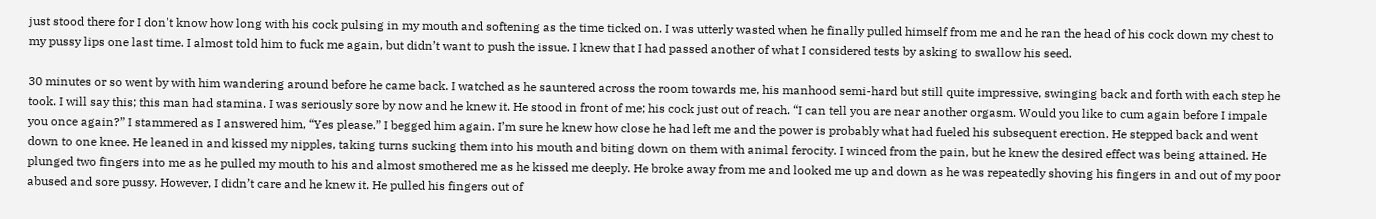just stood there for I don't know how long with his cock pulsing in my mouth and softening as the time ticked on. I was utterly wasted when he finally pulled himself from me and he ran the head of his cock down my chest to my pussy lips one last time. I almost told him to fuck me again, but didn’t want to push the issue. I knew that I had passed another of what I considered tests by asking to swallow his seed.

30 minutes or so went by with him wandering around before he came back. I watched as he sauntered across the room towards me, his manhood semi-hard but still quite impressive, swinging back and forth with each step he took. I will say this; this man had stamina. I was seriously sore by now and he knew it. He stood in front of me; his cock just out of reach. “I can tell you are near another orgasm. Would you like to cum again before I impale you once again?” I stammered as I answered him, “Yes please.” I begged him again. I’m sure he knew how close he had left me and the power is probably what had fueled his subsequent erection. He stepped back and went down to one knee. He leaned in and kissed my nipples, taking turns sucking them into his mouth and biting down on them with animal ferocity. I winced from the pain, but he knew the desired effect was being attained. He plunged two fingers into me as he pulled my mouth to his and almost smothered me as he kissed me deeply. He broke away from me and looked me up and down as he was repeatedly shoving his fingers in and out of my poor abused and sore pussy. However, I didn’t care and he knew it. He pulled his fingers out of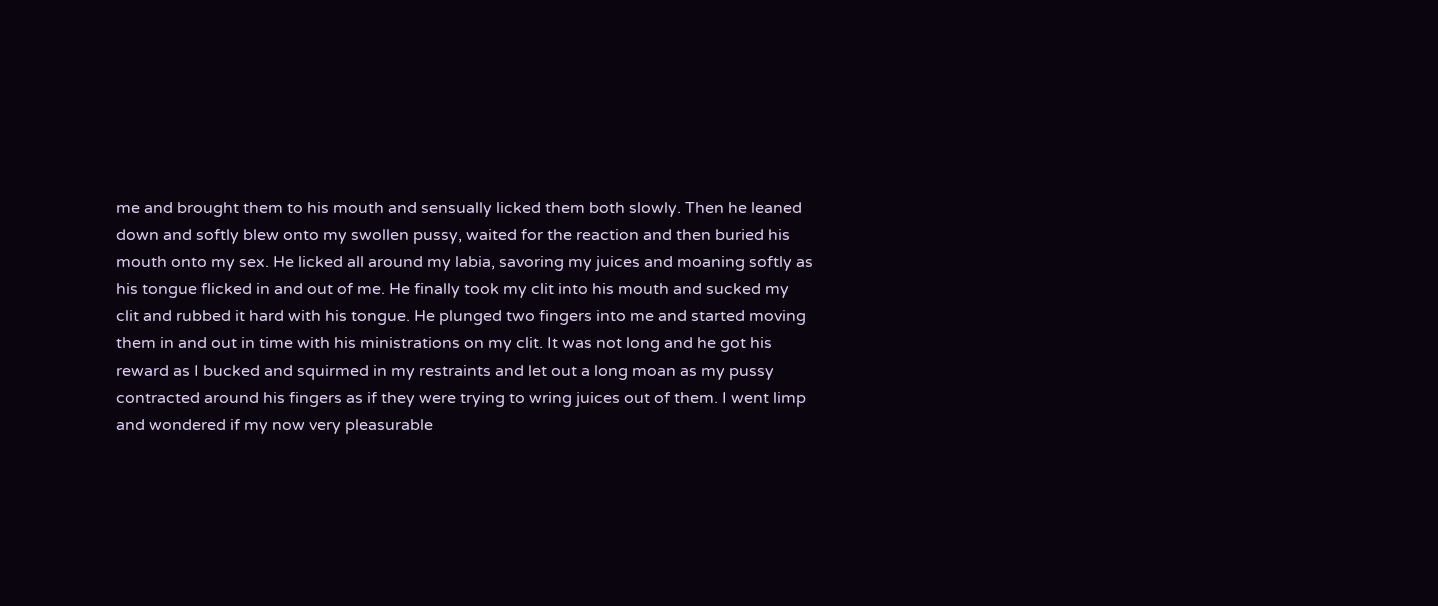me and brought them to his mouth and sensually licked them both slowly. Then he leaned down and softly blew onto my swollen pussy, waited for the reaction and then buried his mouth onto my sex. He licked all around my labia, savoring my juices and moaning softly as his tongue flicked in and out of me. He finally took my clit into his mouth and sucked my clit and rubbed it hard with his tongue. He plunged two fingers into me and started moving them in and out in time with his ministrations on my clit. It was not long and he got his reward as I bucked and squirmed in my restraints and let out a long moan as my pussy contracted around his fingers as if they were trying to wring juices out of them. I went limp and wondered if my now very pleasurable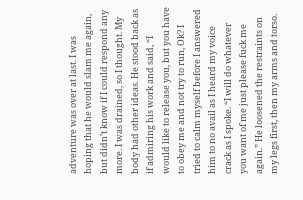adventure was over at last. I was hoping that he would slam me again, but didn’t know if I could respond any more. I was drained, so I thought. My body had other ideas. He stood back as if admiring his work and said, “I would like to release you, but you have to obey me and not try to run, Ok? I tried to calm myself before I answered him to no avail as I heard my voice crack as I spoke. “I will do whatever you want of me just please fuck me again.” He loosened the restraints on my legs first, then my arms and torso.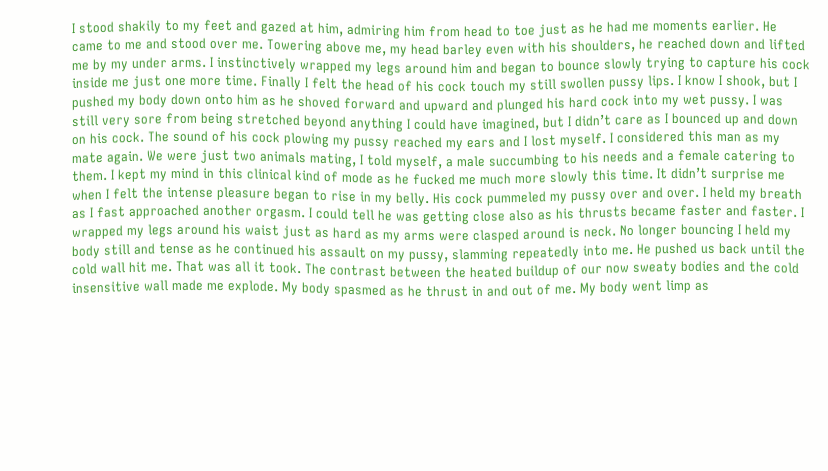I stood shakily to my feet and gazed at him, admiring him from head to toe just as he had me moments earlier. He came to me and stood over me. Towering above me, my head barley even with his shoulders, he reached down and lifted me by my under arms. I instinctively wrapped my legs around him and began to bounce slowly trying to capture his cock inside me just one more time. Finally I felt the head of his cock touch my still swollen pussy lips. I know I shook, but I pushed my body down onto him as he shoved forward and upward and plunged his hard cock into my wet pussy. I was still very sore from being stretched beyond anything I could have imagined, but I didn’t care as I bounced up and down on his cock. The sound of his cock plowing my pussy reached my ears and I lost myself. I considered this man as my mate again. We were just two animals mating, I told myself, a male succumbing to his needs and a female catering to them. I kept my mind in this clinical kind of mode as he fucked me much more slowly this time. It didn’t surprise me when I felt the intense pleasure began to rise in my belly. His cock pummeled my pussy over and over. I held my breath as I fast approached another orgasm. I could tell he was getting close also as his thrusts became faster and faster. I wrapped my legs around his waist just as hard as my arms were clasped around is neck. No longer bouncing I held my body still and tense as he continued his assault on my pussy, slamming repeatedly into me. He pushed us back until the cold wall hit me. That was all it took. The contrast between the heated buildup of our now sweaty bodies and the cold insensitive wall made me explode. My body spasmed as he thrust in and out of me. My body went limp as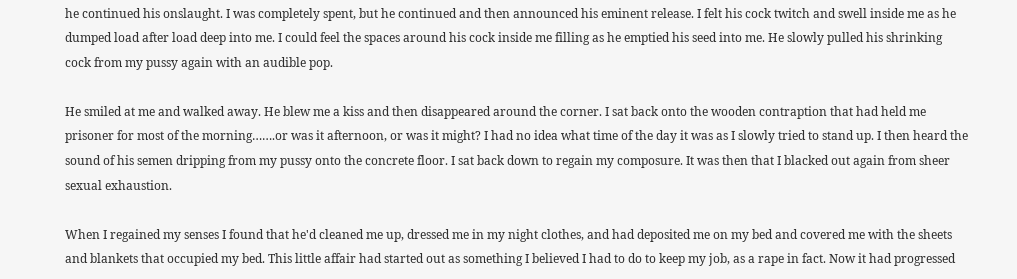he continued his onslaught. I was completely spent, but he continued and then announced his eminent release. I felt his cock twitch and swell inside me as he dumped load after load deep into me. I could feel the spaces around his cock inside me filling as he emptied his seed into me. He slowly pulled his shrinking cock from my pussy again with an audible pop.

He smiled at me and walked away. He blew me a kiss and then disappeared around the corner. I sat back onto the wooden contraption that had held me prisoner for most of the morning…….or was it afternoon, or was it might? I had no idea what time of the day it was as I slowly tried to stand up. I then heard the sound of his semen dripping from my pussy onto the concrete floor. I sat back down to regain my composure. It was then that I blacked out again from sheer sexual exhaustion.

When I regained my senses I found that he'd cleaned me up, dressed me in my night clothes, and had deposited me on my bed and covered me with the sheets and blankets that occupied my bed. This little affair had started out as something I believed I had to do to keep my job, as a rape in fact. Now it had progressed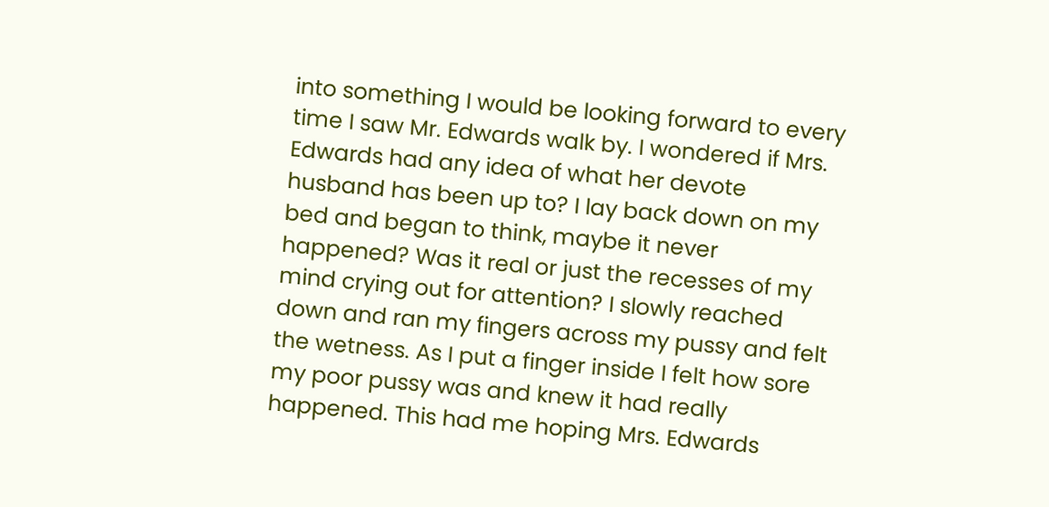into something I would be looking forward to every time I saw Mr. Edwards walk by. I wondered if Mrs. Edwards had any idea of what her devote husband has been up to? I lay back down on my bed and began to think, maybe it never happened? Was it real or just the recesses of my mind crying out for attention? I slowly reached down and ran my fingers across my pussy and felt the wetness. As I put a finger inside I felt how sore my poor pussy was and knew it had really happened. This had me hoping Mrs. Edwards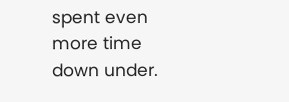spent even more time down under.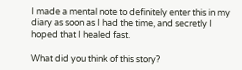I made a mental note to definitely enter this in my diary as soon as I had the time, and secretly I hoped that I healed fast.

What did you think of this story?